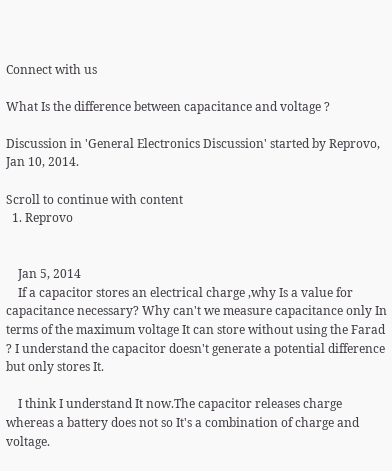Connect with us

What Is the difference between capacitance and voltage ?

Discussion in 'General Electronics Discussion' started by Reprovo, Jan 10, 2014.

Scroll to continue with content
  1. Reprovo


    Jan 5, 2014
    If a capacitor stores an electrical charge ,why Is a value for capacitance necessary? Why can't we measure capacitance only In terms of the maximum voltage It can store without using the Farad ? I understand the capacitor doesn't generate a potential difference but only stores It.

    I think I understand It now.The capacitor releases charge whereas a battery does not so It's a combination of charge and voltage.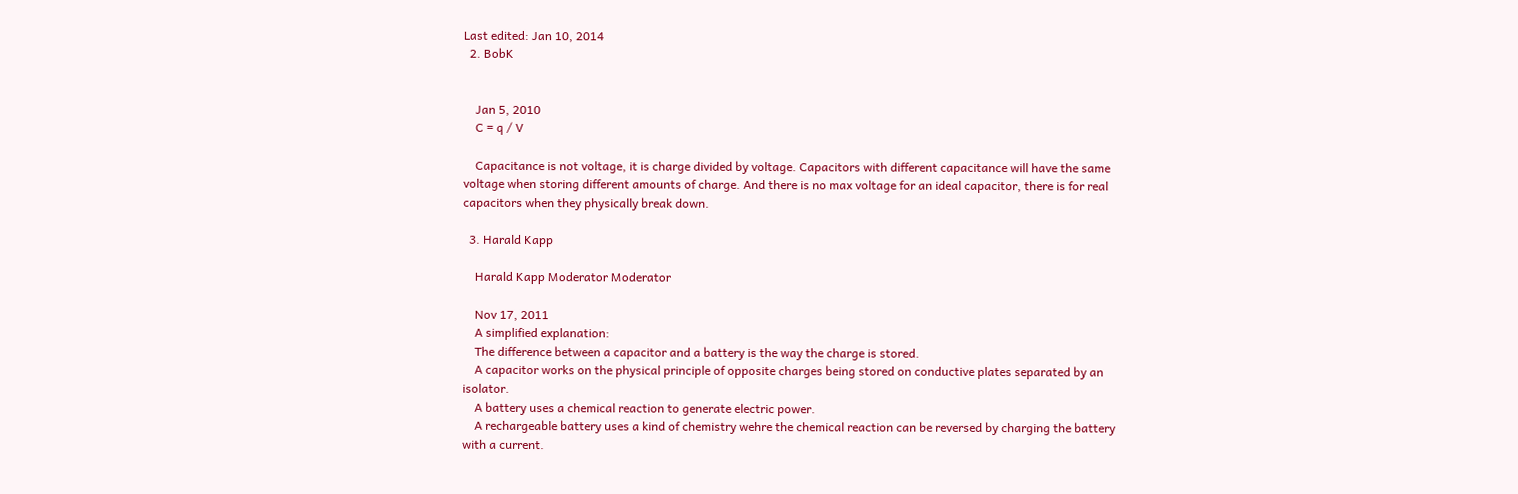Last edited: Jan 10, 2014
  2. BobK


    Jan 5, 2010
    C = q / V

    Capacitance is not voltage, it is charge divided by voltage. Capacitors with different capacitance will have the same voltage when storing different amounts of charge. And there is no max voltage for an ideal capacitor, there is for real capacitors when they physically break down.

  3. Harald Kapp

    Harald Kapp Moderator Moderator

    Nov 17, 2011
    A simplified explanation:
    The difference between a capacitor and a battery is the way the charge is stored.
    A capacitor works on the physical principle of opposite charges being stored on conductive plates separated by an isolator.
    A battery uses a chemical reaction to generate electric power.
    A rechargeable battery uses a kind of chemistry wehre the chemical reaction can be reversed by charging the battery with a current.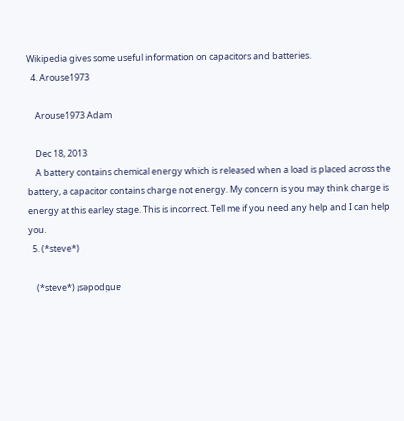Wikipedia gives some useful information on capacitors and batteries.
  4. Arouse1973

    Arouse1973 Adam

    Dec 18, 2013
    A battery contains chemical energy which is released when a load is placed across the battery, a capacitor contains charge not energy. My concern is you may think charge is energy at this earley stage. This is incorrect. Tell me if you need any help and I can help you.
  5. (*steve*)

    (*steve*) ¡sǝpodᴉʇuɐ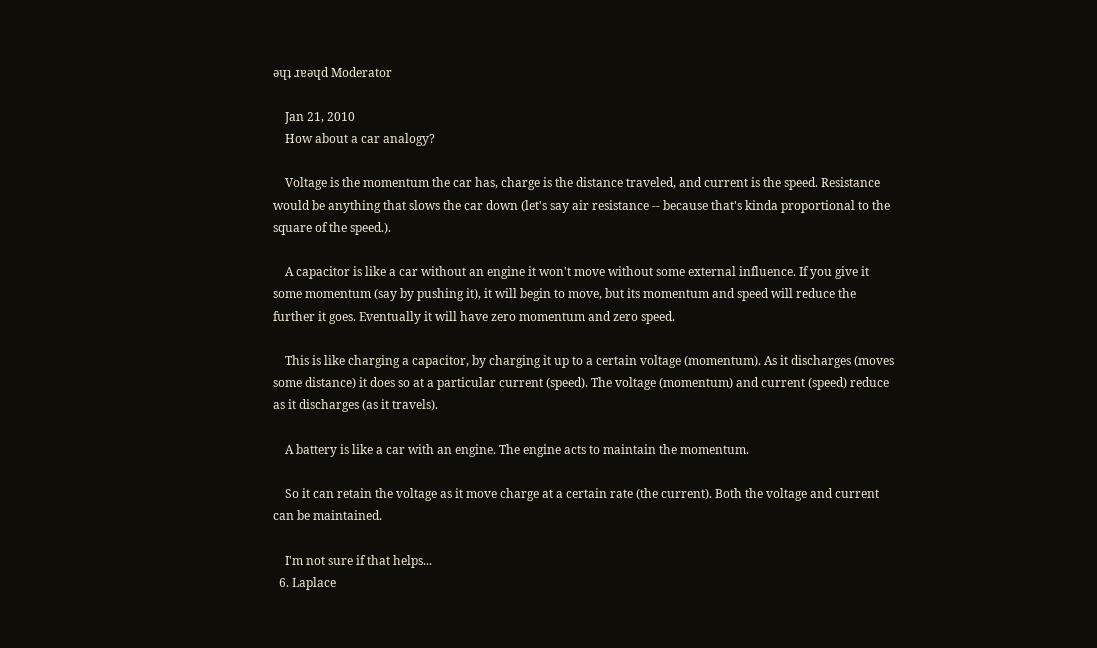ǝɥʇ ɹɐǝɥd Moderator

    Jan 21, 2010
    How about a car analogy?

    Voltage is the momentum the car has, charge is the distance traveled, and current is the speed. Resistance would be anything that slows the car down (let's say air resistance -- because that's kinda proportional to the square of the speed.).

    A capacitor is like a car without an engine it won't move without some external influence. If you give it some momentum (say by pushing it), it will begin to move, but its momentum and speed will reduce the further it goes. Eventually it will have zero momentum and zero speed.

    This is like charging a capacitor, by charging it up to a certain voltage (momentum). As it discharges (moves some distance) it does so at a particular current (speed). The voltage (momentum) and current (speed) reduce as it discharges (as it travels).

    A battery is like a car with an engine. The engine acts to maintain the momentum.

    So it can retain the voltage as it move charge at a certain rate (the current). Both the voltage and current can be maintained.

    I'm not sure if that helps...
  6. Laplace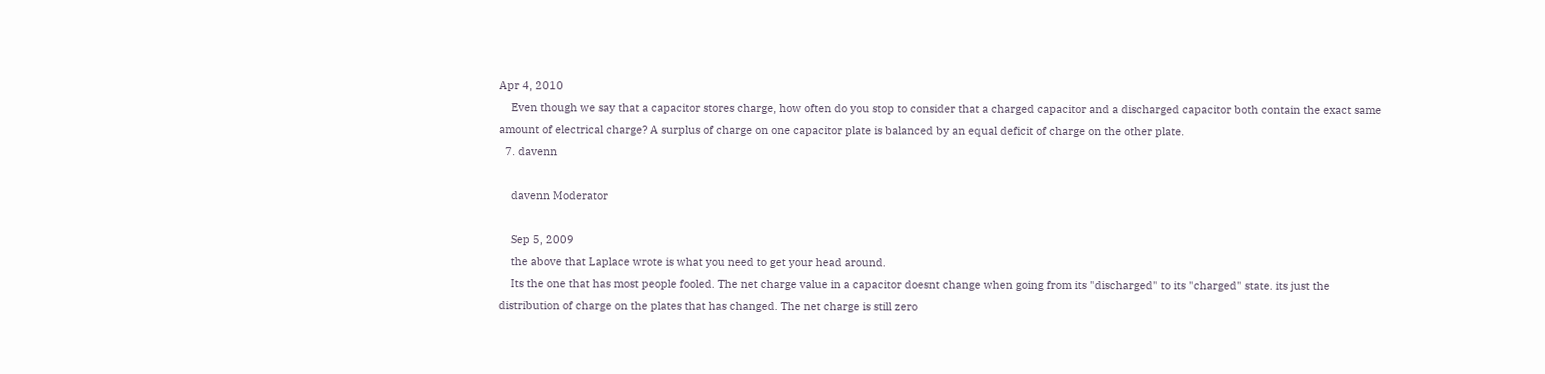Apr 4, 2010
    Even though we say that a capacitor stores charge, how often do you stop to consider that a charged capacitor and a discharged capacitor both contain the exact same amount of electrical charge? A surplus of charge on one capacitor plate is balanced by an equal deficit of charge on the other plate.
  7. davenn

    davenn Moderator

    Sep 5, 2009
    the above that Laplace wrote is what you need to get your head around.
    Its the one that has most people fooled. The net charge value in a capacitor doesnt change when going from its "discharged" to its "charged" state. its just the distribution of charge on the plates that has changed. The net charge is still zero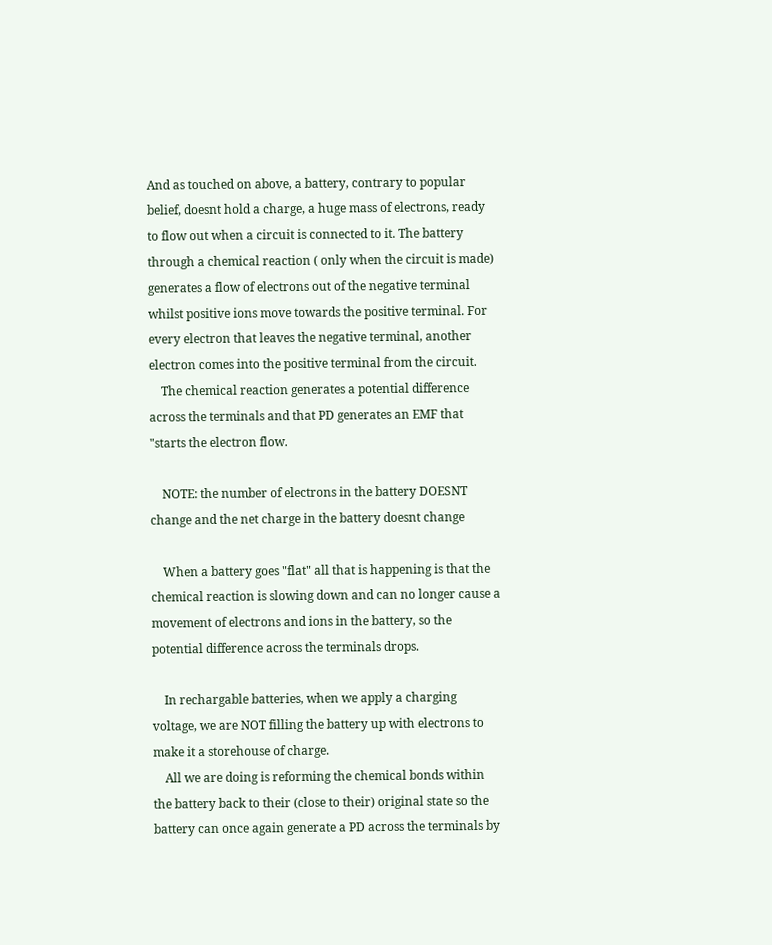And as touched on above, a battery, contrary to popular belief, doesnt hold a charge, a huge mass of electrons, ready to flow out when a circuit is connected to it. The battery through a chemical reaction ( only when the circuit is made) generates a flow of electrons out of the negative terminal whilst positive ions move towards the positive terminal. For every electron that leaves the negative terminal, another electron comes into the positive terminal from the circuit.
    The chemical reaction generates a potential difference across the terminals and that PD generates an EMF that "starts the electron flow.

    NOTE: the number of electrons in the battery DOESNT change and the net charge in the battery doesnt change

    When a battery goes "flat" all that is happening is that the chemical reaction is slowing down and can no longer cause a movement of electrons and ions in the battery, so the potential difference across the terminals drops.

    In rechargable batteries, when we apply a charging voltage, we are NOT filling the battery up with electrons to make it a storehouse of charge.
    All we are doing is reforming the chemical bonds within the battery back to their (close to their) original state so the battery can once again generate a PD across the terminals by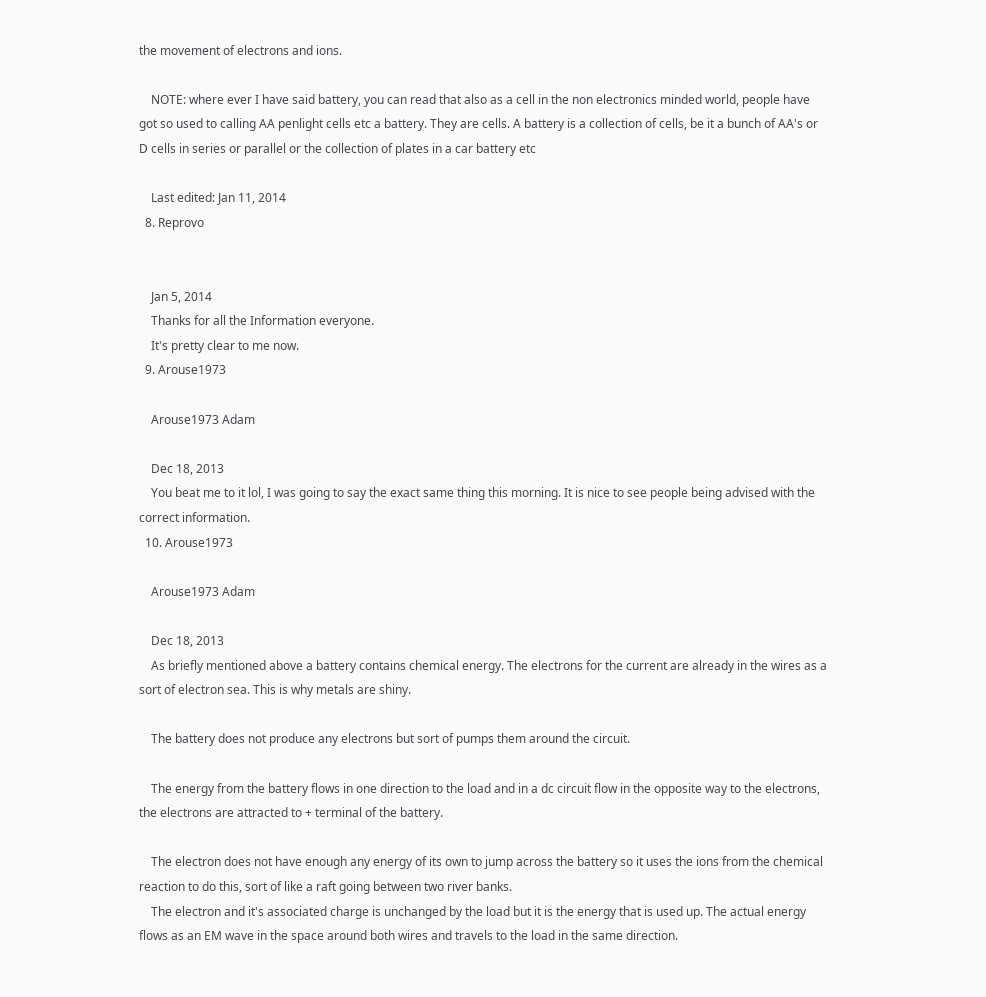the movement of electrons and ions.

    NOTE: where ever I have said battery, you can read that also as a cell in the non electronics minded world, people have got so used to calling AA penlight cells etc a battery. They are cells. A battery is a collection of cells, be it a bunch of AA's or D cells in series or parallel or the collection of plates in a car battery etc

    Last edited: Jan 11, 2014
  8. Reprovo


    Jan 5, 2014
    Thanks for all the Information everyone.
    It's pretty clear to me now.
  9. Arouse1973

    Arouse1973 Adam

    Dec 18, 2013
    You beat me to it lol, I was going to say the exact same thing this morning. It is nice to see people being advised with the correct information.
  10. Arouse1973

    Arouse1973 Adam

    Dec 18, 2013
    As briefly mentioned above a battery contains chemical energy. The electrons for the current are already in the wires as a sort of electron sea. This is why metals are shiny.

    The battery does not produce any electrons but sort of pumps them around the circuit.

    The energy from the battery flows in one direction to the load and in a dc circuit flow in the opposite way to the electrons, the electrons are attracted to + terminal of the battery.

    The electron does not have enough any energy of its own to jump across the battery so it uses the ions from the chemical reaction to do this, sort of like a raft going between two river banks.
    The electron and it's associated charge is unchanged by the load but it is the energy that is used up. The actual energy flows as an EM wave in the space around both wires and travels to the load in the same direction.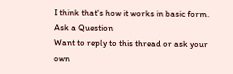I think that's how it works in basic form.
Ask a Question
Want to reply to this thread or ask your own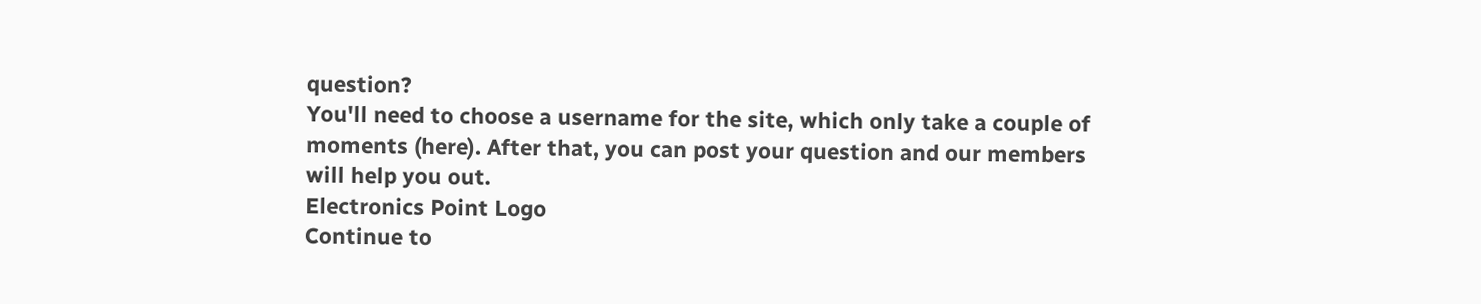question?
You'll need to choose a username for the site, which only take a couple of moments (here). After that, you can post your question and our members will help you out.
Electronics Point Logo
Continue to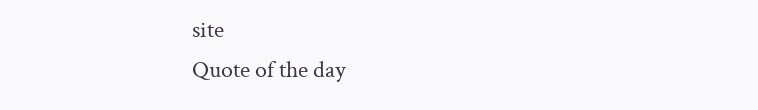site
Quote of the day